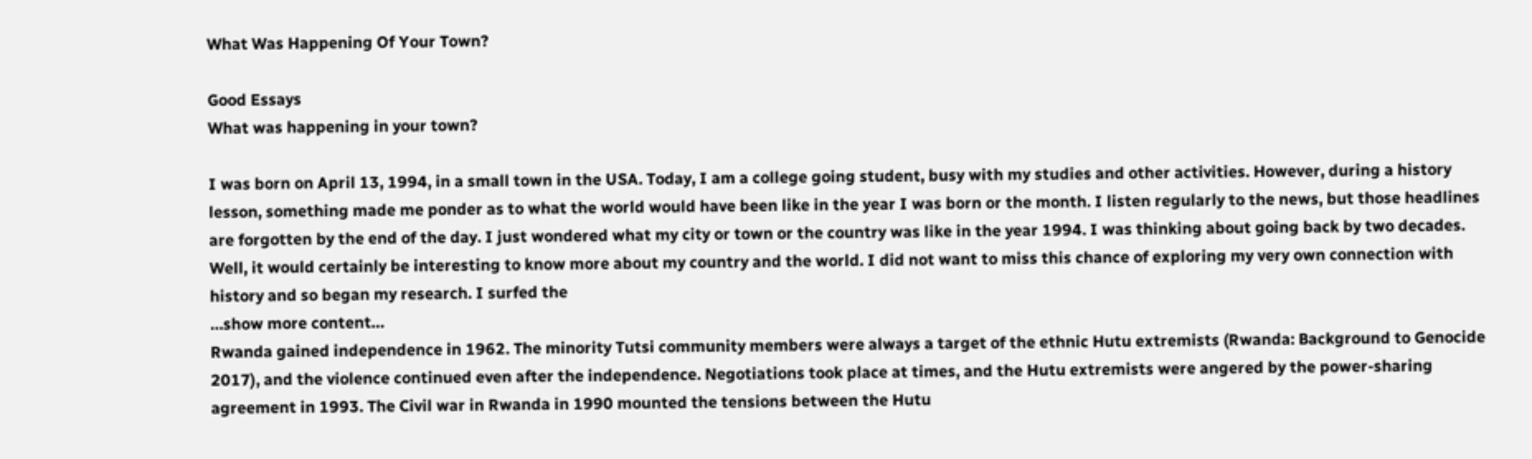What Was Happening Of Your Town?

Good Essays
What was happening in your town?

I was born on April 13, 1994, in a small town in the USA. Today, I am a college going student, busy with my studies and other activities. However, during a history lesson, something made me ponder as to what the world would have been like in the year I was born or the month. I listen regularly to the news, but those headlines are forgotten by the end of the day. I just wondered what my city or town or the country was like in the year 1994. I was thinking about going back by two decades. Well, it would certainly be interesting to know more about my country and the world. I did not want to miss this chance of exploring my very own connection with history and so began my research. I surfed the
…show more content…
Rwanda gained independence in 1962. The minority Tutsi community members were always a target of the ethnic Hutu extremists (Rwanda: Background to Genocide 2017), and the violence continued even after the independence. Negotiations took place at times, and the Hutu extremists were angered by the power-sharing agreement in 1993. The Civil war in Rwanda in 1990 mounted the tensions between the Hutu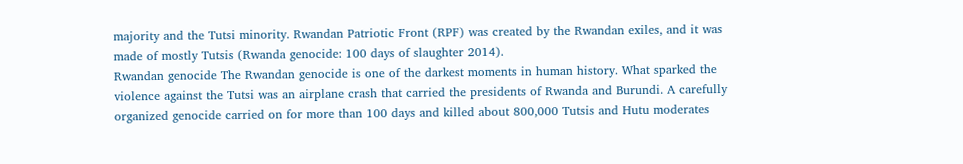majority and the Tutsi minority. Rwandan Patriotic Front (RPF) was created by the Rwandan exiles, and it was made of mostly Tutsis (Rwanda genocide: 100 days of slaughter 2014).
Rwandan genocide The Rwandan genocide is one of the darkest moments in human history. What sparked the violence against the Tutsi was an airplane crash that carried the presidents of Rwanda and Burundi. A carefully organized genocide carried on for more than 100 days and killed about 800,000 Tutsis and Hutu moderates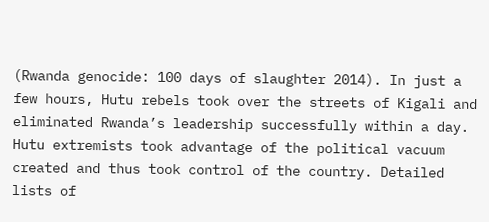(Rwanda genocide: 100 days of slaughter 2014). In just a few hours, Hutu rebels took over the streets of Kigali and eliminated Rwanda’s leadership successfully within a day. Hutu extremists took advantage of the political vacuum created and thus took control of the country. Detailed lists of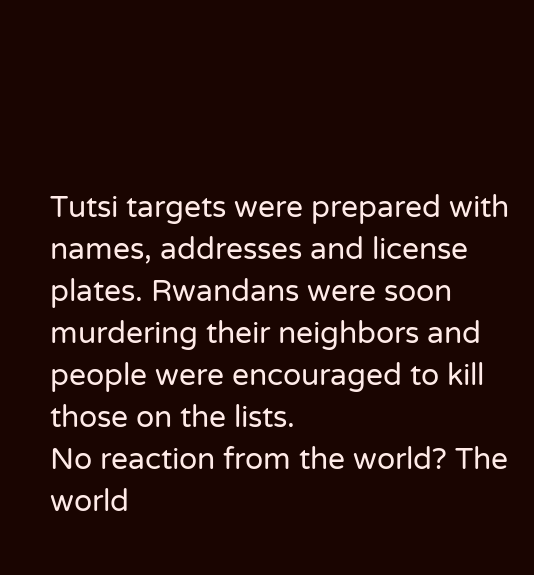Tutsi targets were prepared with names, addresses and license plates. Rwandans were soon murdering their neighbors and people were encouraged to kill those on the lists.
No reaction from the world? The world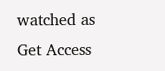watched as
Get Access